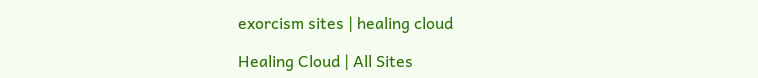exorcism sites | healing cloud

Healing Cloud | All Sites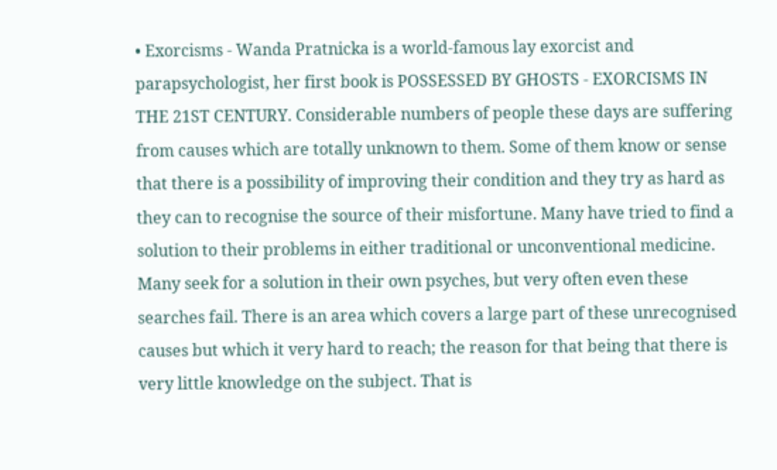• Exorcisms - Wanda Pratnicka is a world-famous lay exorcist and parapsychologist, her first book is POSSESSED BY GHOSTS - EXORCISMS IN THE 21ST CENTURY. Considerable numbers of people these days are suffering from causes which are totally unknown to them. Some of them know or sense that there is a possibility of improving their condition and they try as hard as they can to recognise the source of their misfortune. Many have tried to find a solution to their problems in either traditional or unconventional medicine. Many seek for a solution in their own psyches, but very often even these searches fail. There is an area which covers a large part of these unrecognised causes but which it very hard to reach; the reason for that being that there is very little knowledge on the subject. That is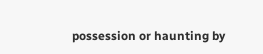possession or haunting by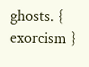ghosts. { exorcism }